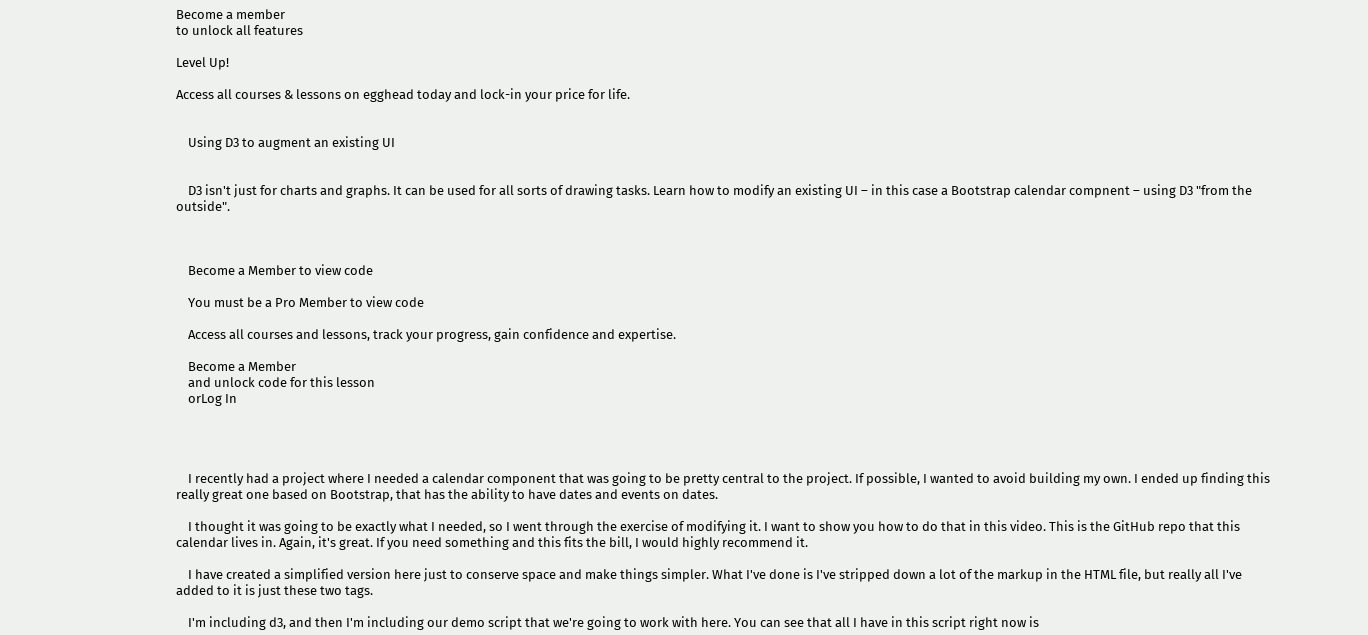Become a member
to unlock all features

Level Up!

Access all courses & lessons on egghead today and lock-in your price for life.


    Using D3 to augment an existing UI


    D3 isn't just for charts and graphs. It can be used for all sorts of drawing tasks. Learn how to modify an existing UI – in this case a Bootstrap calendar compnent – using D3 "from the outside".



    Become a Member to view code

    You must be a Pro Member to view code

    Access all courses and lessons, track your progress, gain confidence and expertise.

    Become a Member
    and unlock code for this lesson
    orLog In




    I recently had a project where I needed a calendar component that was going to be pretty central to the project. If possible, I wanted to avoid building my own. I ended up finding this really great one based on Bootstrap, that has the ability to have dates and events on dates.

    I thought it was going to be exactly what I needed, so I went through the exercise of modifying it. I want to show you how to do that in this video. This is the GitHub repo that this calendar lives in. Again, it's great. If you need something and this fits the bill, I would highly recommend it.

    I have created a simplified version here just to conserve space and make things simpler. What I've done is I've stripped down a lot of the markup in the HTML file, but really all I've added to it is just these two tags.

    I'm including d3, and then I'm including our demo script that we're going to work with here. You can see that all I have in this script right now is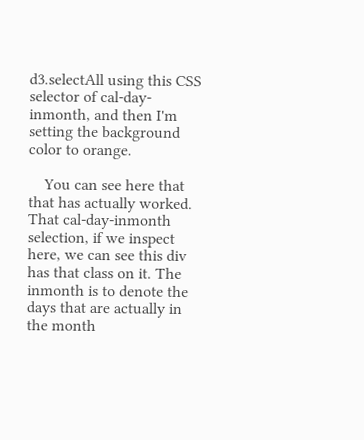d3.selectAll using this CSS selector of cal-day-inmonth, and then I'm setting the background color to orange.

    You can see here that that has actually worked. That cal-day-inmonth selection, if we inspect here, we can see this div has that class on it. The inmonth is to denote the days that are actually in the month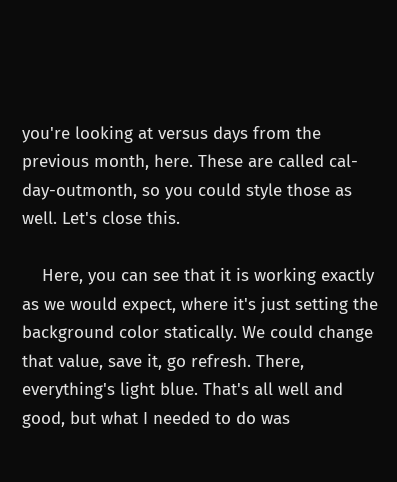you're looking at versus days from the previous month, here. These are called cal-day-outmonth, so you could style those as well. Let's close this.

    Here, you can see that it is working exactly as we would expect, where it's just setting the background color statically. We could change that value, save it, go refresh. There, everything's light blue. That's all well and good, but what I needed to do was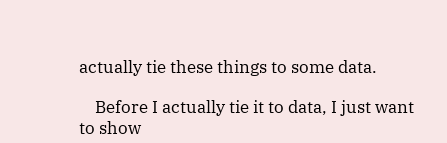actually tie these things to some data.

    Before I actually tie it to data, I just want to show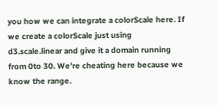you how we can integrate a colorScale here. If we create a colorScale just using d3.scale.linear and give it a domain running from 0to 30. We're cheating here because we know the range.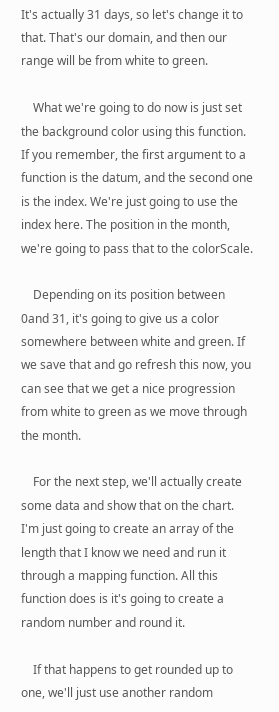It's actually 31 days, so let's change it to that. That's our domain, and then our range will be from white to green.

    What we're going to do now is just set the background color using this function. If you remember, the first argument to a function is the datum, and the second one is the index. We're just going to use the index here. The position in the month, we're going to pass that to the colorScale.

    Depending on its position between 0and 31, it's going to give us a color somewhere between white and green. If we save that and go refresh this now, you can see that we get a nice progression from white to green as we move through the month.

    For the next step, we'll actually create some data and show that on the chart. I'm just going to create an array of the length that I know we need and run it through a mapping function. All this function does is it's going to create a random number and round it.

    If that happens to get rounded up to one, we'll just use another random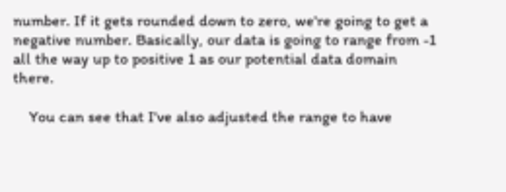number. If it gets rounded down to zero, we're going to get a negative number. Basically, our data is going to range from -1 all the way up to positive 1 as our potential data domain there.

    You can see that I've also adjusted the range to have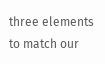three elements to match our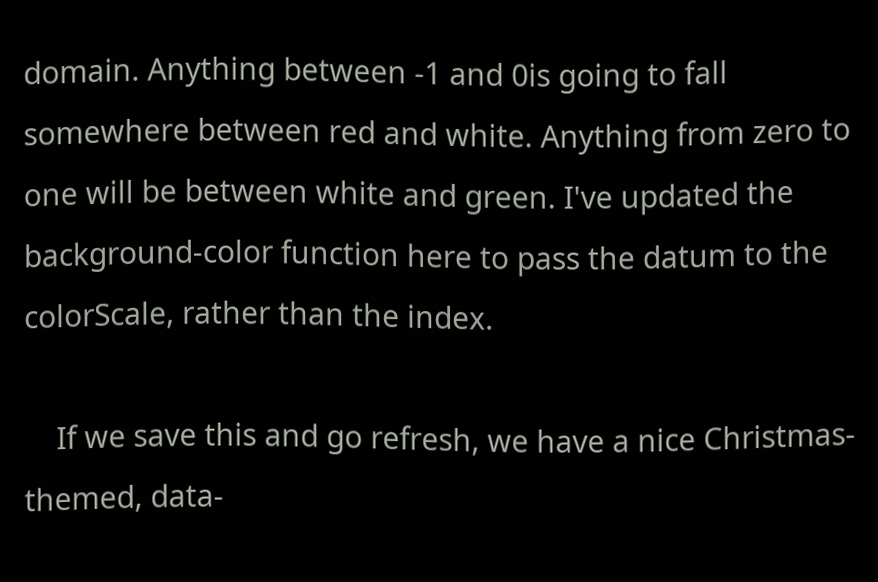domain. Anything between -1 and 0is going to fall somewhere between red and white. Anything from zero to one will be between white and green. I've updated the background-color function here to pass the datum to the colorScale, rather than the index.

    If we save this and go refresh, we have a nice Christmas-themed, data-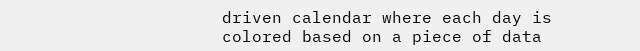driven calendar where each day is colored based on a piece of data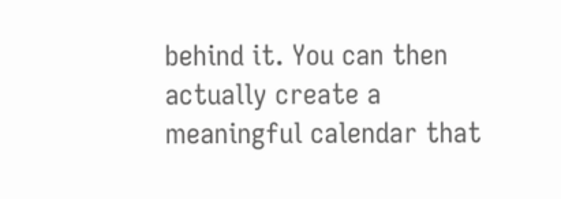behind it. You can then actually create a meaningful calendar that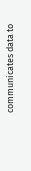communicates data to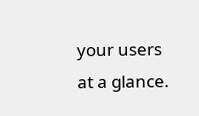your users at a glance.